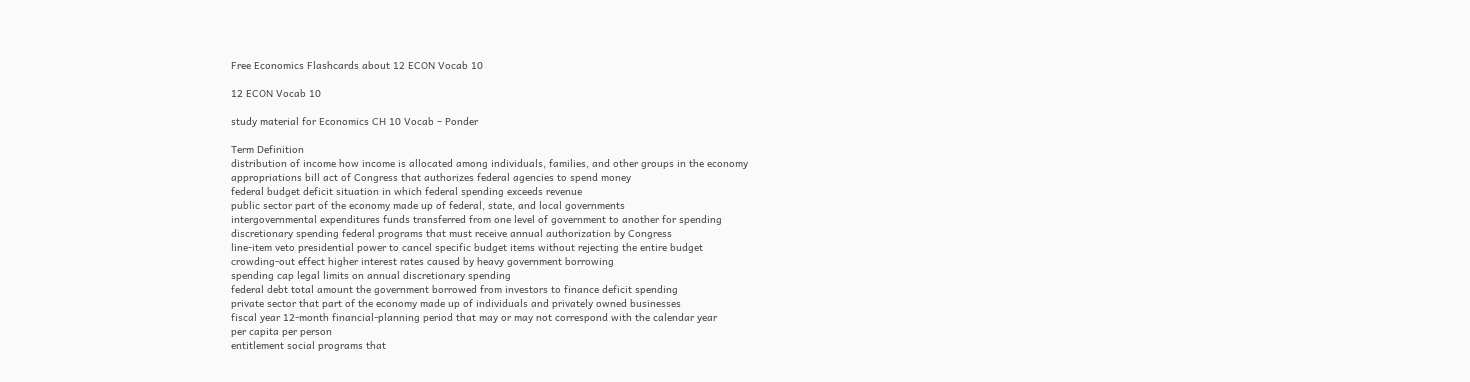Free Economics Flashcards about 12 ECON Vocab 10

12 ECON Vocab 10

study material for Economics CH 10 Vocab – Ponder

Term Definition
distribution of income how income is allocated among individuals, families, and other groups in the economy
appropriations bill act of Congress that authorizes federal agencies to spend money
federal budget deficit situation in which federal spending exceeds revenue
public sector part of the economy made up of federal, state, and local governments
intergovernmental expenditures funds transferred from one level of government to another for spending
discretionary spending federal programs that must receive annual authorization by Congress
line-item veto presidential power to cancel specific budget items without rejecting the entire budget
crowding-out effect higher interest rates caused by heavy government borrowing
spending cap legal limits on annual discretionary spending
federal debt total amount the government borrowed from investors to finance deficit spending
private sector that part of the economy made up of individuals and privately owned businesses
fiscal year 12-month financial-planning period that may or may not correspond with the calendar year
per capita per person
entitlement social programs that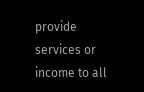provide services or income to all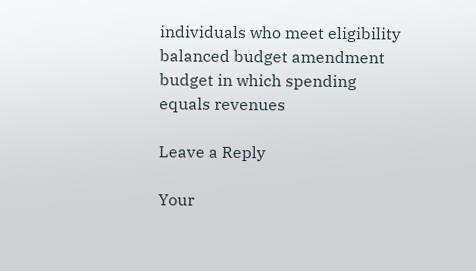individuals who meet eligibility
balanced budget amendment budget in which spending equals revenues

Leave a Reply

Your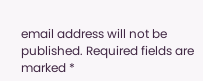email address will not be published. Required fields are marked *